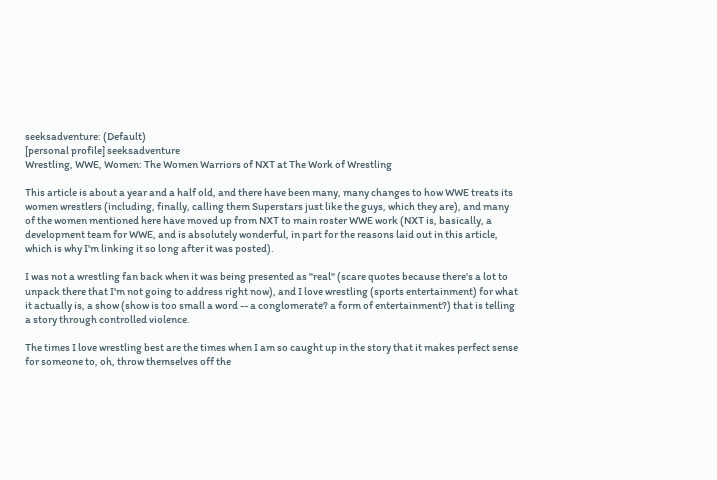seeksadventure: (Default)
[personal profile] seeksadventure
Wrestling, WWE, Women: The Women Warriors of NXT at The Work of Wrestling

This article is about a year and a half old, and there have been many, many changes to how WWE treats its women wrestlers (including, finally, calling them Superstars just like the guys, which they are), and many of the women mentioned here have moved up from NXT to main roster WWE work (NXT is, basically, a development team for WWE, and is absolutely wonderful, in part for the reasons laid out in this article, which is why I'm linking it so long after it was posted).

I was not a wrestling fan back when it was being presented as "real" (scare quotes because there's a lot to unpack there that I'm not going to address right now), and I love wrestling (sports entertainment) for what it actually is, a show (show is too small a word -- a conglomerate? a form of entertainment?) that is telling a story through controlled violence.

The times I love wrestling best are the times when I am so caught up in the story that it makes perfect sense for someone to, oh, throw themselves off the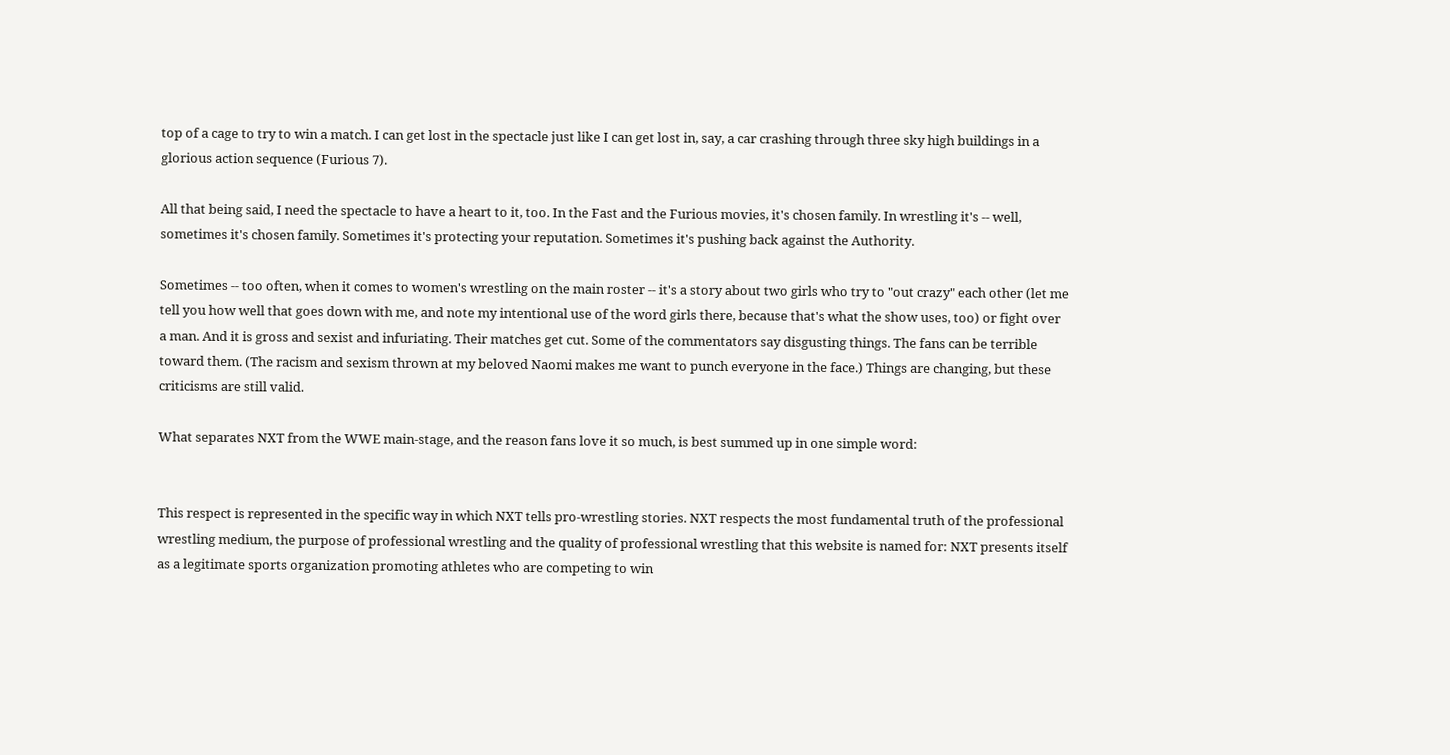top of a cage to try to win a match. I can get lost in the spectacle just like I can get lost in, say, a car crashing through three sky high buildings in a glorious action sequence (Furious 7).

All that being said, I need the spectacle to have a heart to it, too. In the Fast and the Furious movies, it's chosen family. In wrestling it's -- well, sometimes it's chosen family. Sometimes it's protecting your reputation. Sometimes it's pushing back against the Authority.

Sometimes -- too often, when it comes to women's wrestling on the main roster -- it's a story about two girls who try to "out crazy" each other (let me tell you how well that goes down with me, and note my intentional use of the word girls there, because that's what the show uses, too) or fight over a man. And it is gross and sexist and infuriating. Their matches get cut. Some of the commentators say disgusting things. The fans can be terrible toward them. (The racism and sexism thrown at my beloved Naomi makes me want to punch everyone in the face.) Things are changing, but these criticisms are still valid.

What separates NXT from the WWE main-stage, and the reason fans love it so much, is best summed up in one simple word:


This respect is represented in the specific way in which NXT tells pro-wrestling stories. NXT respects the most fundamental truth of the professional wrestling medium, the purpose of professional wrestling and the quality of professional wrestling that this website is named for: NXT presents itself as a legitimate sports organization promoting athletes who are competing to win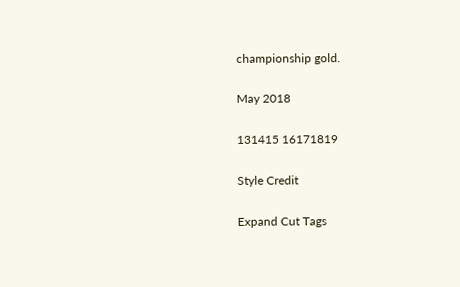championship gold.

May 2018

131415 16171819

Style Credit

Expand Cut Tags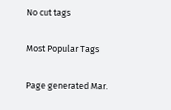No cut tags

Most Popular Tags

Page generated Mar.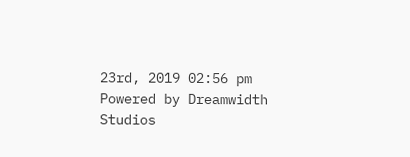23rd, 2019 02:56 pm
Powered by Dreamwidth Studios